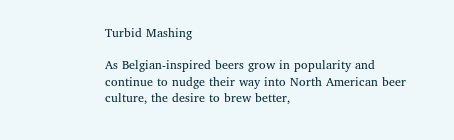Turbid Mashing

As Belgian-inspired beers grow in popularity and continue to nudge their way into North American beer culture, the desire to brew better,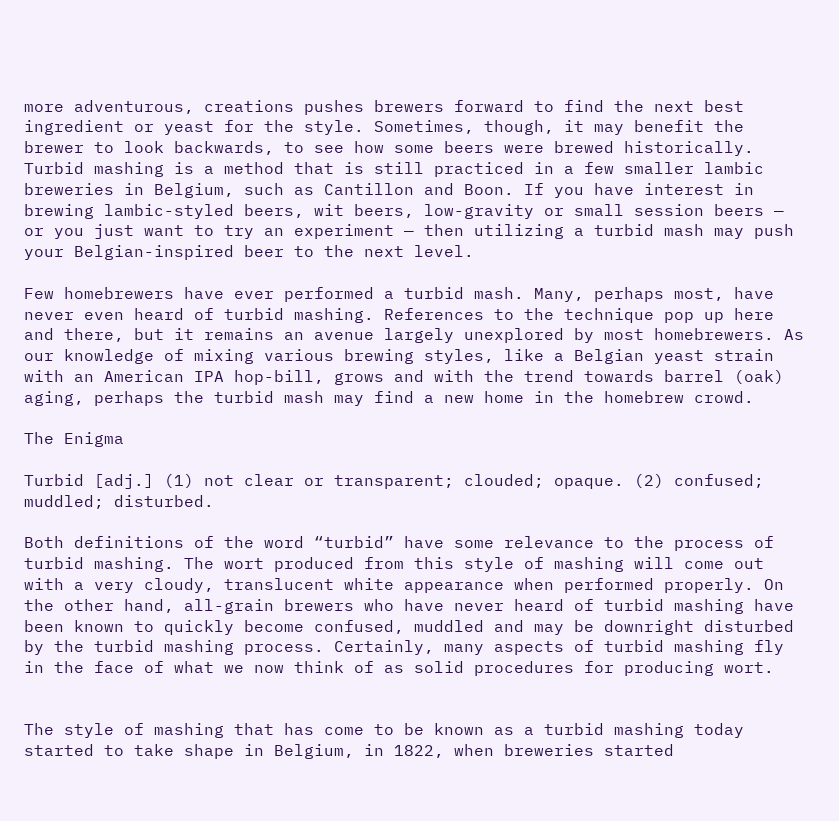more adventurous, creations pushes brewers forward to find the next best ingredient or yeast for the style. Sometimes, though, it may benefit the brewer to look backwards, to see how some beers were brewed historically. Turbid mashing is a method that is still practiced in a few smaller lambic breweries in Belgium, such as Cantillon and Boon. If you have interest in brewing lambic-styled beers, wit beers, low-gravity or small session beers — or you just want to try an experiment — then utilizing a turbid mash may push your Belgian-inspired beer to the next level.

Few homebrewers have ever performed a turbid mash. Many, perhaps most, have never even heard of turbid mashing. References to the technique pop up here and there, but it remains an avenue largely unexplored by most homebrewers. As our knowledge of mixing various brewing styles, like a Belgian yeast strain with an American IPA hop-bill, grows and with the trend towards barrel (oak) aging, perhaps the turbid mash may find a new home in the homebrew crowd.

The Enigma

Turbid [adj.] (1) not clear or transparent; clouded; opaque. (2) confused; muddled; disturbed.

Both definitions of the word “turbid” have some relevance to the process of turbid mashing. The wort produced from this style of mashing will come out with a very cloudy, translucent white appearance when performed properly. On the other hand, all-grain brewers who have never heard of turbid mashing have been known to quickly become confused, muddled and may be downright disturbed by the turbid mashing process. Certainly, many aspects of turbid mashing fly in the face of what we now think of as solid procedures for producing wort.


The style of mashing that has come to be known as a turbid mashing today started to take shape in Belgium, in 1822, when breweries started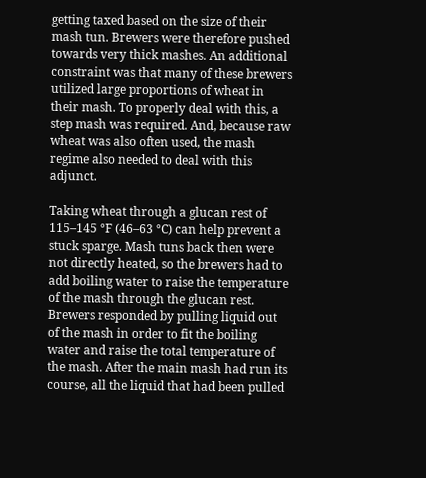getting taxed based on the size of their mash tun. Brewers were therefore pushed towards very thick mashes. An additional constraint was that many of these brewers utilized large proportions of wheat in their mash. To properly deal with this, a step mash was required. And, because raw wheat was also often used, the mash regime also needed to deal with this adjunct.

Taking wheat through a glucan rest of 115–145 °F (46–63 °C) can help prevent a stuck sparge. Mash tuns back then were not directly heated, so the brewers had to add boiling water to raise the temperature of the mash through the glucan rest. Brewers responded by pulling liquid out of the mash in order to fit the boiling water and raise the total temperature of the mash. After the main mash had run its course, all the liquid that had been pulled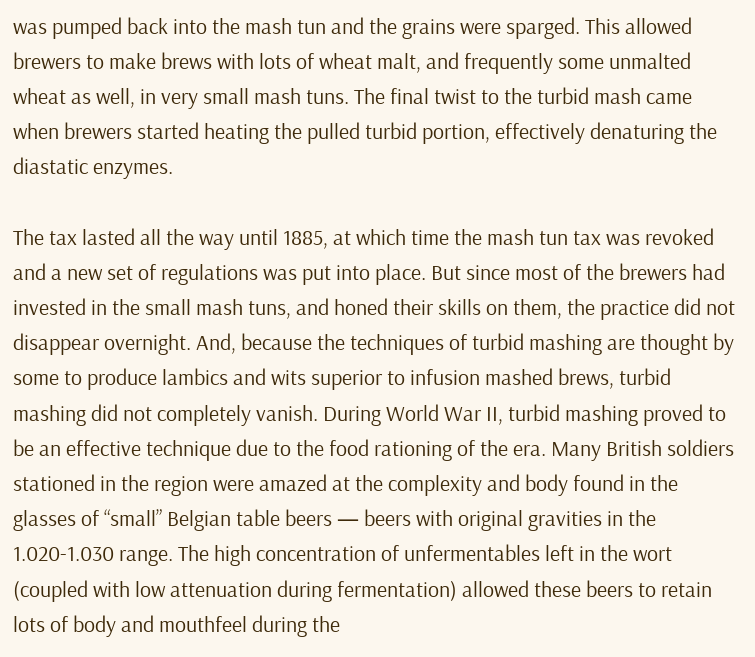was pumped back into the mash tun and the grains were sparged. This allowed brewers to make brews with lots of wheat malt, and frequently some unmalted wheat as well, in very small mash tuns. The final twist to the turbid mash came when brewers started heating the pulled turbid portion, effectively denaturing the diastatic enzymes.

The tax lasted all the way until 1885, at which time the mash tun tax was revoked and a new set of regulations was put into place. But since most of the brewers had invested in the small mash tuns, and honed their skills on them, the practice did not disappear overnight. And, because the techniques of turbid mashing are thought by some to produce lambics and wits superior to infusion mashed brews, turbid mashing did not completely vanish. During World War II, turbid mashing proved to be an effective technique due to the food rationing of the era. Many British soldiers stationed in the region were amazed at the complexity and body found in the glasses of “small” Belgian table beers — beers with original gravities in the 1.020-1.030 range. The high concentration of unfermentables left in the wort (coupled with low attenuation during fermentation) allowed these beers to retain lots of body and mouthfeel during the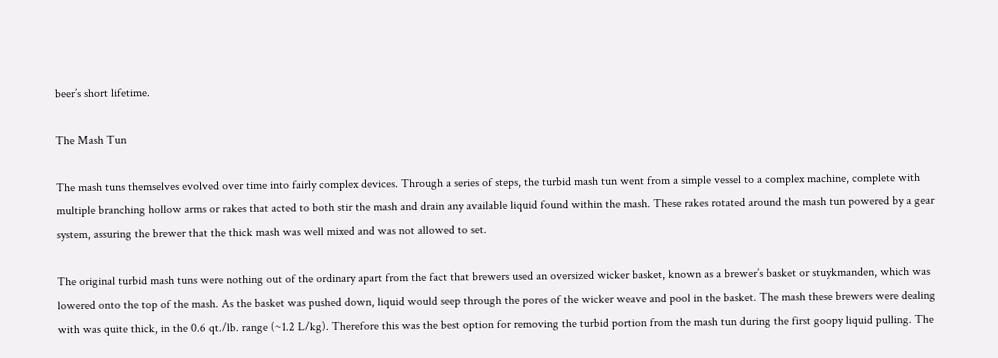beer’s short lifetime.

The Mash Tun

The mash tuns themselves evolved over time into fairly complex devices. Through a series of steps, the turbid mash tun went from a simple vessel to a complex machine, complete with multiple branching hollow arms or rakes that acted to both stir the mash and drain any available liquid found within the mash. These rakes rotated around the mash tun powered by a gear system, assuring the brewer that the thick mash was well mixed and was not allowed to set.

The original turbid mash tuns were nothing out of the ordinary apart from the fact that brewers used an oversized wicker basket, known as a brewer’s basket or stuykmanden, which was lowered onto the top of the mash. As the basket was pushed down, liquid would seep through the pores of the wicker weave and pool in the basket. The mash these brewers were dealing with was quite thick, in the 0.6 qt./lb. range (~1.2 L/kg). Therefore this was the best option for removing the turbid portion from the mash tun during the first goopy liquid pulling. The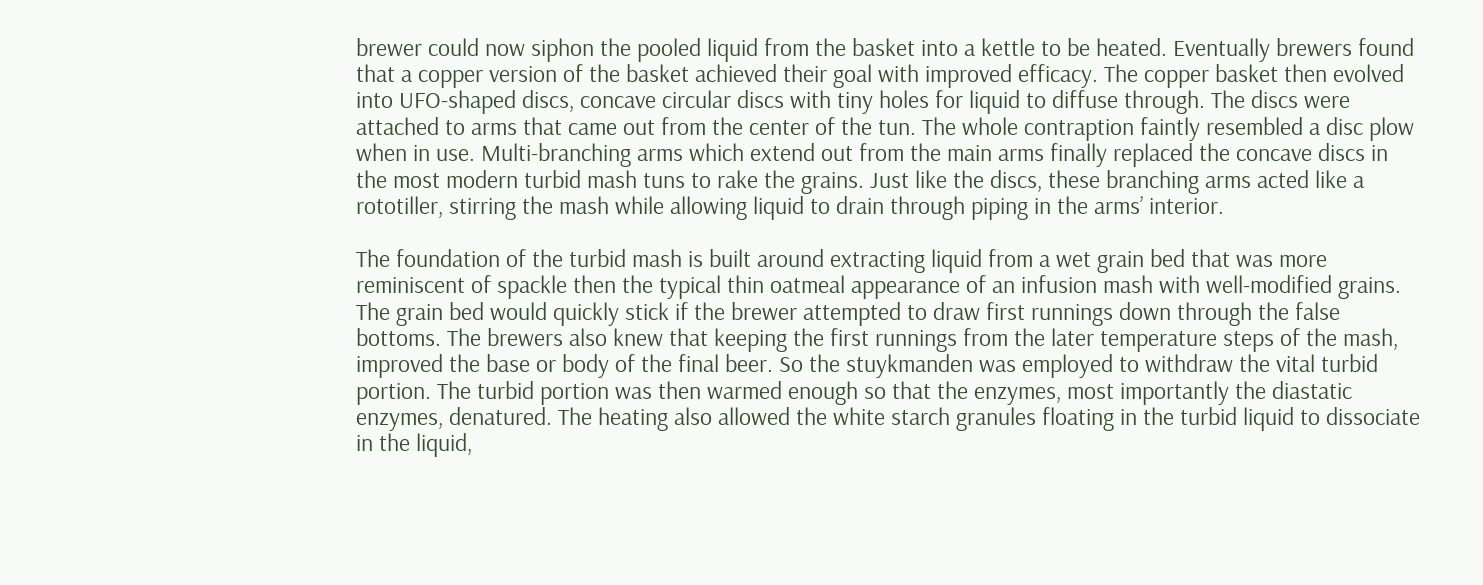brewer could now siphon the pooled liquid from the basket into a kettle to be heated. Eventually brewers found that a copper version of the basket achieved their goal with improved efficacy. The copper basket then evolved into UFO-shaped discs, concave circular discs with tiny holes for liquid to diffuse through. The discs were attached to arms that came out from the center of the tun. The whole contraption faintly resembled a disc plow when in use. Multi-branching arms which extend out from the main arms finally replaced the concave discs in the most modern turbid mash tuns to rake the grains. Just like the discs, these branching arms acted like a rototiller, stirring the mash while allowing liquid to drain through piping in the arms’ interior.

The foundation of the turbid mash is built around extracting liquid from a wet grain bed that was more reminiscent of spackle then the typical thin oatmeal appearance of an infusion mash with well-modified grains. The grain bed would quickly stick if the brewer attempted to draw first runnings down through the false bottoms. The brewers also knew that keeping the first runnings from the later temperature steps of the mash, improved the base or body of the final beer. So the stuykmanden was employed to withdraw the vital turbid portion. The turbid portion was then warmed enough so that the enzymes, most importantly the diastatic enzymes, denatured. The heating also allowed the white starch granules floating in the turbid liquid to dissociate in the liquid,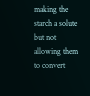making the starch a solute but not allowing them to convert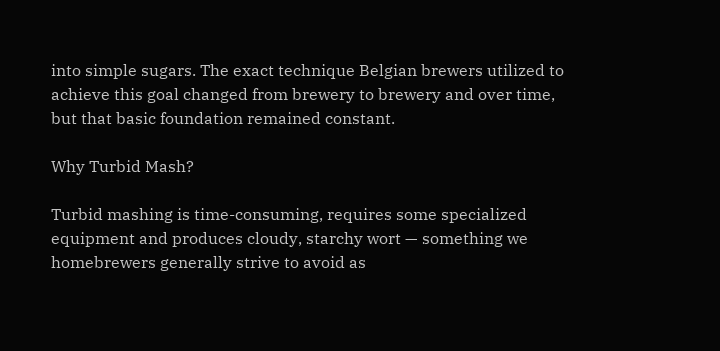into simple sugars. The exact technique Belgian brewers utilized to achieve this goal changed from brewery to brewery and over time, but that basic foundation remained constant.

Why Turbid Mash?

Turbid mashing is time-consuming, requires some specialized equipment and produces cloudy, starchy wort — something we homebrewers generally strive to avoid as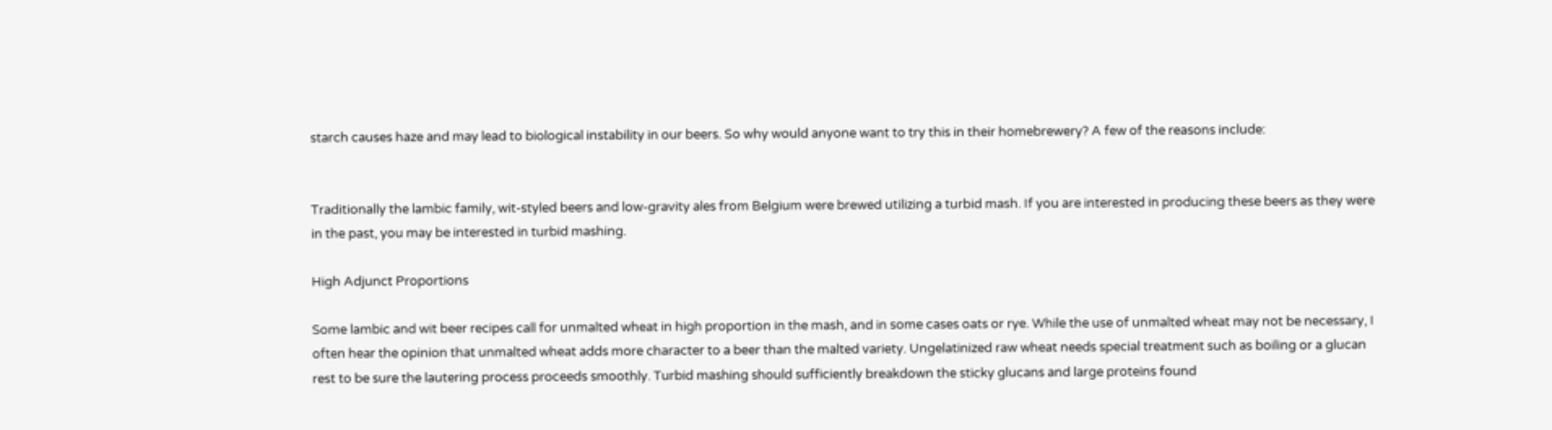starch causes haze and may lead to biological instability in our beers. So why would anyone want to try this in their homebrewery? A few of the reasons include:


Traditionally the lambic family, wit-styled beers and low-gravity ales from Belgium were brewed utilizing a turbid mash. If you are interested in producing these beers as they were in the past, you may be interested in turbid mashing.

High Adjunct Proportions

Some lambic and wit beer recipes call for unmalted wheat in high proportion in the mash, and in some cases oats or rye. While the use of unmalted wheat may not be necessary, I often hear the opinion that unmalted wheat adds more character to a beer than the malted variety. Ungelatinized raw wheat needs special treatment such as boiling or a glucan rest to be sure the lautering process proceeds smoothly. Turbid mashing should sufficiently breakdown the sticky glucans and large proteins found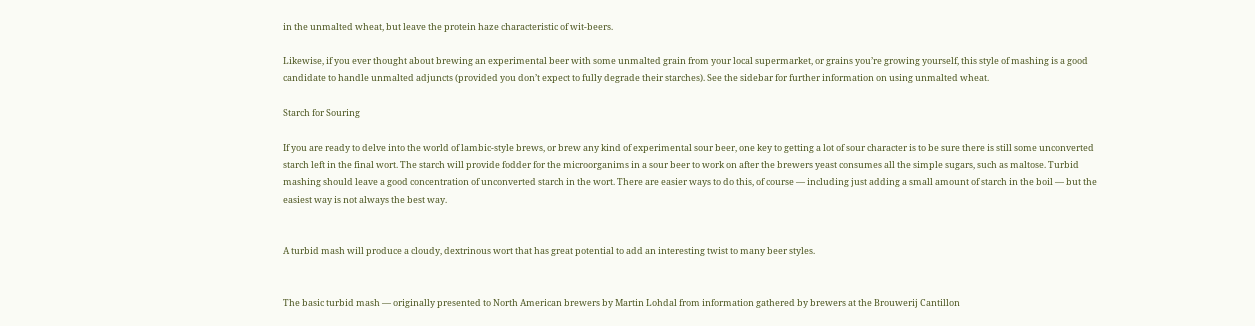in the unmalted wheat, but leave the protein haze characteristic of wit-beers.

Likewise, if you ever thought about brewing an experimental beer with some unmalted grain from your local supermarket, or grains you’re growing yourself, this style of mashing is a good candidate to handle unmalted adjuncts (provided you don’t expect to fully degrade their starches). See the sidebar for further information on using unmalted wheat.

Starch for Souring

If you are ready to delve into the world of lambic-style brews, or brew any kind of experimental sour beer, one key to getting a lot of sour character is to be sure there is still some unconverted starch left in the final wort. The starch will provide fodder for the microorganims in a sour beer to work on after the brewers yeast consumes all the simple sugars, such as maltose. Turbid mashing should leave a good concentration of unconverted starch in the wort. There are easier ways to do this, of course — including just adding a small amount of starch in the boil — but the easiest way is not always the best way.


A turbid mash will produce a cloudy, dextrinous wort that has great potential to add an interesting twist to many beer styles.


The basic turbid mash — originally presented to North American brewers by Martin Lohdal from information gathered by brewers at the Brouwerij Cantillon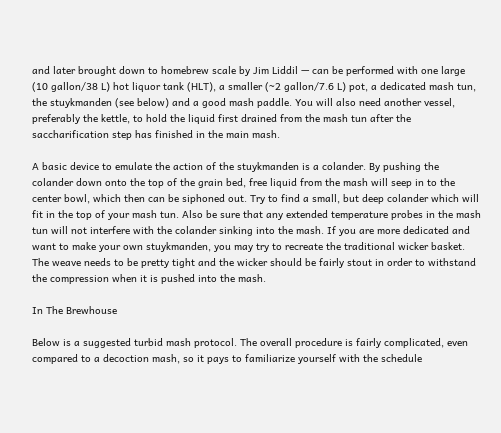and later brought down to homebrew scale by Jim Liddil — can be performed with one large (10 gallon/38 L) hot liquor tank (HLT), a smaller (~2 gallon/7.6 L) pot, a dedicated mash tun, the stuykmanden (see below) and a good mash paddle. You will also need another vessel, preferably the kettle, to hold the liquid first drained from the mash tun after the saccharification step has finished in the main mash.

A basic device to emulate the action of the stuykmanden is a colander. By pushing the colander down onto the top of the grain bed, free liquid from the mash will seep in to the center bowl, which then can be siphoned out. Try to find a small, but deep colander which will fit in the top of your mash tun. Also be sure that any extended temperature probes in the mash tun will not interfere with the colander sinking into the mash. If you are more dedicated and want to make your own stuykmanden, you may try to recreate the traditional wicker basket. The weave needs to be pretty tight and the wicker should be fairly stout in order to withstand the compression when it is pushed into the mash.

In The Brewhouse

Below is a suggested turbid mash protocol. The overall procedure is fairly complicated, even compared to a decoction mash, so it pays to familiarize yourself with the schedule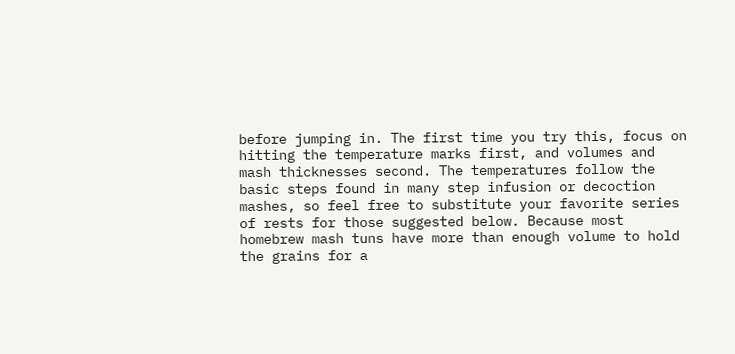before jumping in. The first time you try this, focus on hitting the temperature marks first, and volumes and mash thicknesses second. The temperatures follow the basic steps found in many step infusion or decoction mashes, so feel free to substitute your favorite series of rests for those suggested below. Because most homebrew mash tuns have more than enough volume to hold the grains for a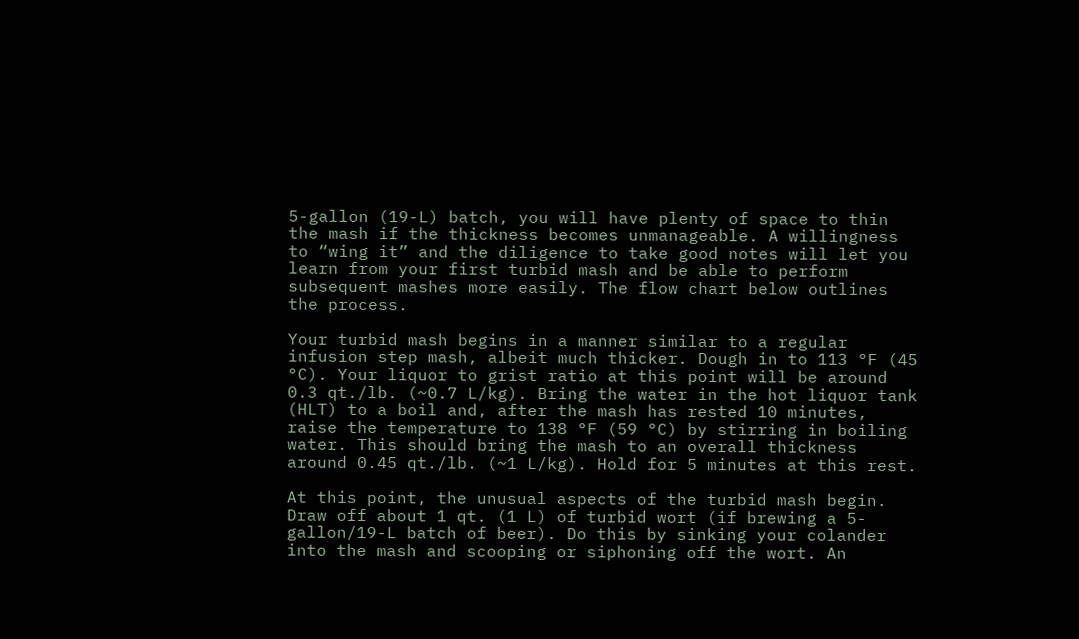5-gallon (19-L) batch, you will have plenty of space to thin the mash if the thickness becomes unmanageable. A willingness to “wing it” and the diligence to take good notes will let you learn from your first turbid mash and be able to perform subsequent mashes more easily. The flow chart below outlines the process.

Your turbid mash begins in a manner similar to a regular infusion step mash, albeit much thicker. Dough in to 113 °F (45 °C). Your liquor to grist ratio at this point will be around 0.3 qt./lb. (~0.7 L/kg). Bring the water in the hot liquor tank (HLT) to a boil and, after the mash has rested 10 minutes, raise the temperature to 138 °F (59 °C) by stirring in boiling water. This should bring the mash to an overall thickness around 0.45 qt./lb. (~1 L/kg). Hold for 5 minutes at this rest.

At this point, the unusual aspects of the turbid mash begin. Draw off about 1 qt. (1 L) of turbid wort (if brewing a 5-gallon/19-L batch of beer). Do this by sinking your colander into the mash and scooping or siphoning off the wort. An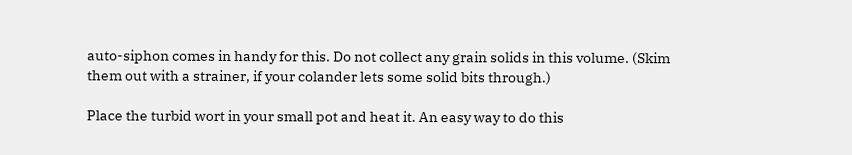auto-siphon comes in handy for this. Do not collect any grain solids in this volume. (Skim them out with a strainer, if your colander lets some solid bits through.)

Place the turbid wort in your small pot and heat it. An easy way to do this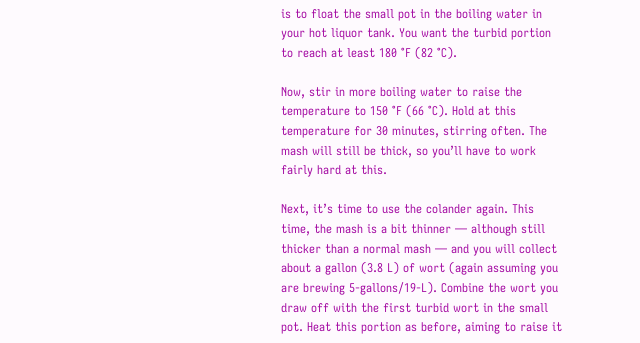is to float the small pot in the boiling water in your hot liquor tank. You want the turbid portion to reach at least 180 °F (82 °C).

Now, stir in more boiling water to raise the temperature to 150 °F (66 °C). Hold at this temperature for 30 minutes, stirring often. The mash will still be thick, so you’ll have to work fairly hard at this.

Next, it’s time to use the colander again. This time, the mash is a bit thinner — although still thicker than a normal mash — and you will collect about a gallon (3.8 L) of wort (again assuming you are brewing 5-gallons/19-L). Combine the wort you draw off with the first turbid wort in the small pot. Heat this portion as before, aiming to raise it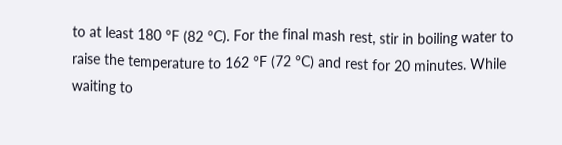to at least 180 °F (82 °C). For the final mash rest, stir in boiling water to raise the temperature to 162 °F (72 °C) and rest for 20 minutes. While waiting to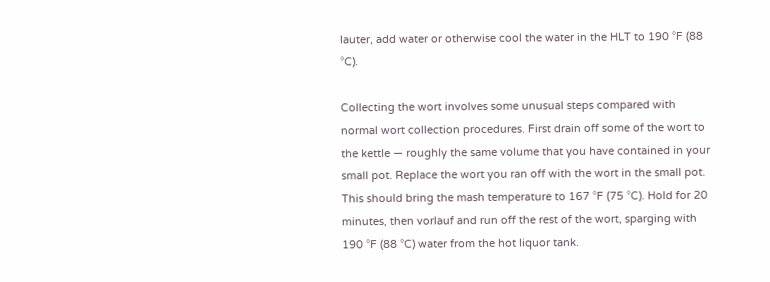lauter, add water or otherwise cool the water in the HLT to 190 °F (88 °C).

Collecting the wort involves some unusual steps compared with normal wort collection procedures. First drain off some of the wort to the kettle — roughly the same volume that you have contained in your small pot. Replace the wort you ran off with the wort in the small pot. This should bring the mash temperature to 167 °F (75 °C). Hold for 20 minutes, then vorlauf and run off the rest of the wort, sparging with 190 °F (88 °C) water from the hot liquor tank.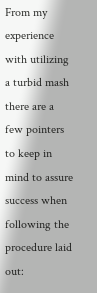From my experience with utilizing a turbid mash there are a few pointers to keep in mind to assure success when following the procedure laid out: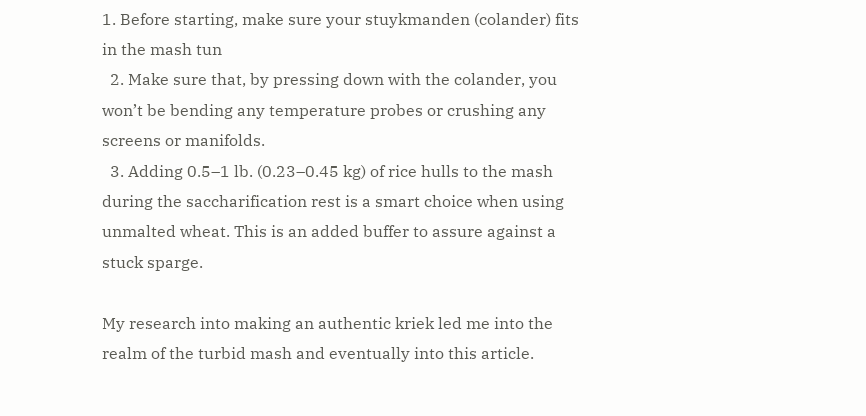1. Before starting, make sure your stuykmanden (colander) fits in the mash tun
  2. Make sure that, by pressing down with the colander, you won’t be bending any temperature probes or crushing any screens or manifolds.
  3. Adding 0.5–1 lb. (0.23–0.45 kg) of rice hulls to the mash during the saccharification rest is a smart choice when using unmalted wheat. This is an added buffer to assure against a stuck sparge.

My research into making an authentic kriek led me into the realm of the turbid mash and eventually into this article.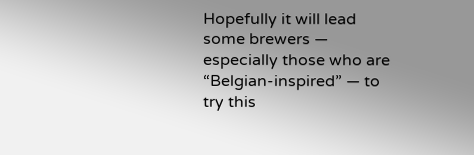Hopefully it will lead some brewers — especially those who are “Belgian-inspired” — to try this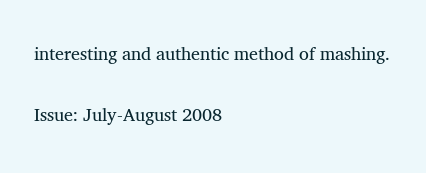interesting and authentic method of mashing.

Issue: July-August 2008